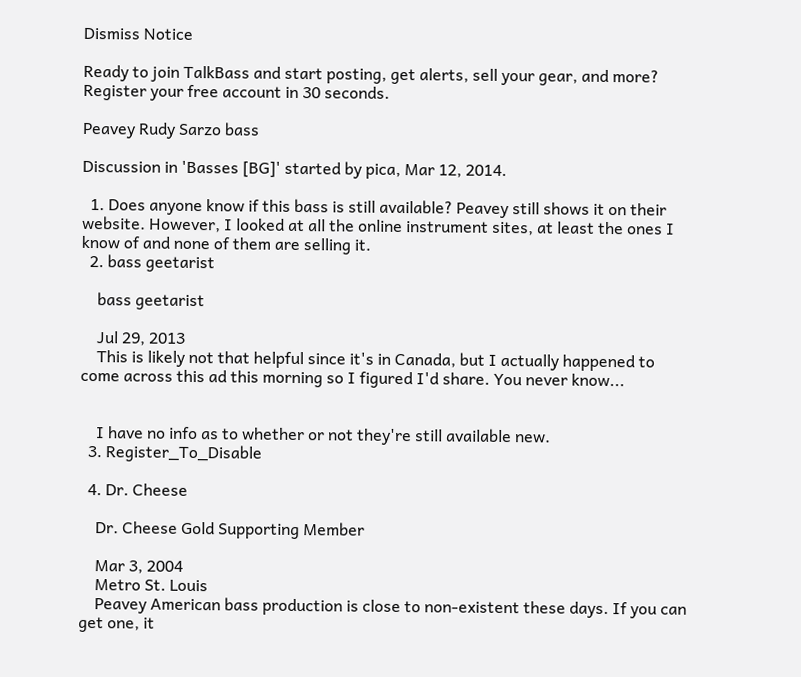Dismiss Notice

Ready to join TalkBass and start posting, get alerts, sell your gear, and more?  Register your free account in 30 seconds.

Peavey Rudy Sarzo bass

Discussion in 'Basses [BG]' started by pica, Mar 12, 2014.

  1. Does anyone know if this bass is still available? Peavey still shows it on their website. However, I looked at all the online instrument sites, at least the ones I know of and none of them are selling it.
  2. bass geetarist

    bass geetarist

    Jul 29, 2013
    This is likely not that helpful since it's in Canada, but I actually happened to come across this ad this morning so I figured I'd share. You never know...


    I have no info as to whether or not they're still available new.
  3. Register_To_Disable

  4. Dr. Cheese

    Dr. Cheese Gold Supporting Member

    Mar 3, 2004
    Metro St. Louis
    Peavey American bass production is close to non-existent these days. If you can get one, it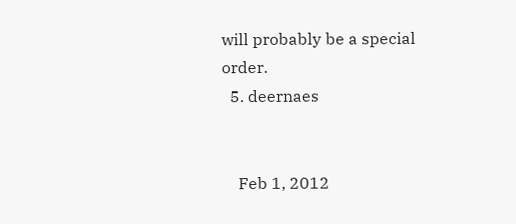will probably be a special order.
  5. deernaes


    Feb 1, 2012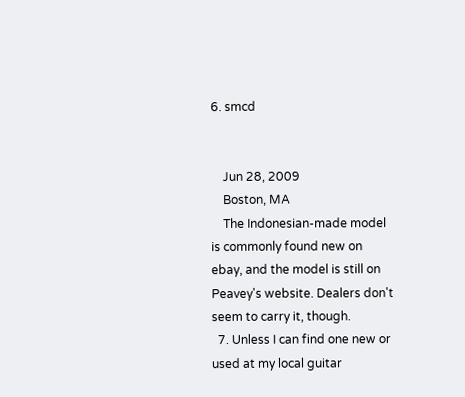6. smcd


    Jun 28, 2009
    Boston, MA
    The Indonesian-made model is commonly found new on ebay, and the model is still on Peavey's website. Dealers don't seem to carry it, though.
  7. Unless I can find one new or used at my local guitar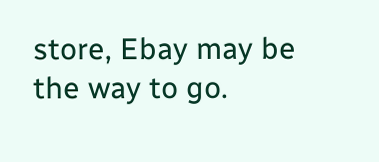store, Ebay may be the way to go.